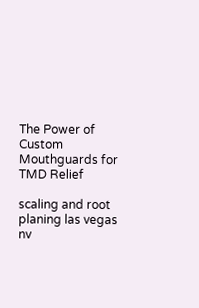The Power of Custom Mouthguards for TMD Relief

scaling and root planing las vegas nv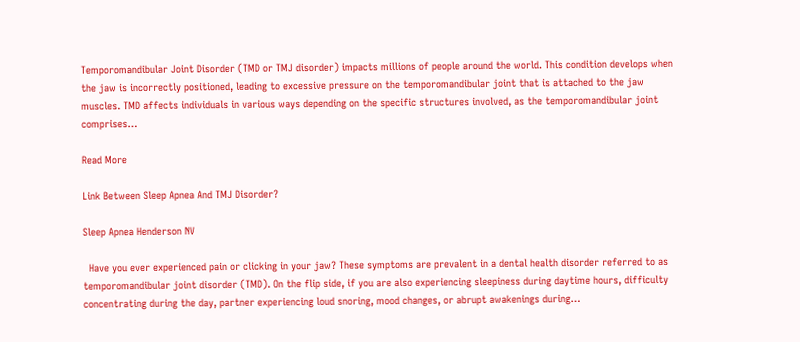Temporomandibular Joint Disorder (TMD or TMJ disorder) impacts millions of people around the world. This condition develops when the jaw is incorrectly positioned, leading to excessive pressure on the temporomandibular joint that is attached to the jaw muscles. TMD affects individuals in various ways depending on the specific structures involved, as the temporomandibular joint comprises…

Read More

Link Between Sleep Apnea And TMJ Disorder?

Sleep Apnea Henderson NV

  Have you ever experienced pain or clicking in your jaw? These symptoms are prevalent in a dental health disorder referred to as temporomandibular joint disorder (TMD). On the flip side, if you are also experiencing sleepiness during daytime hours, difficulty concentrating during the day, partner experiencing loud snoring, mood changes, or abrupt awakenings during…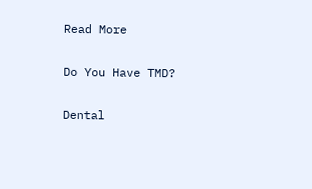Read More

Do You Have TMD?

Dental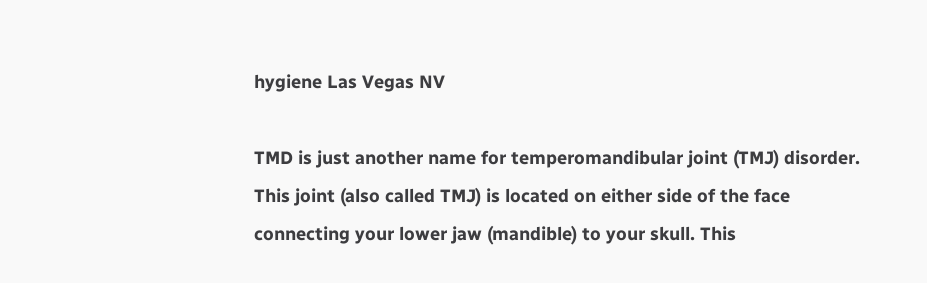hygiene Las Vegas NV

TMD is just another name for temperomandibular joint (TMJ) disorder. This joint (also called TMJ) is located on either side of the face connecting your lower jaw (mandible) to your skull. This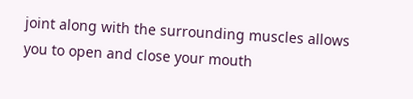joint along with the surrounding muscles allows you to open and close your mouth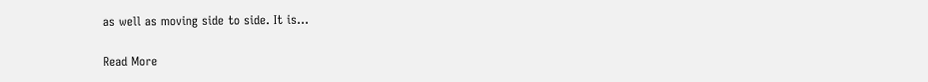as well as moving side to side. It is…

Read More